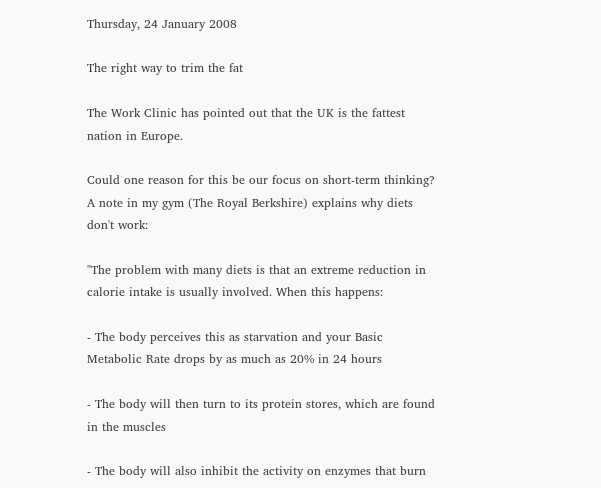Thursday, 24 January 2008

The right way to trim the fat

The Work Clinic has pointed out that the UK is the fattest nation in Europe.

Could one reason for this be our focus on short-term thinking? A note in my gym (The Royal Berkshire) explains why diets don't work:

"The problem with many diets is that an extreme reduction in calorie intake is usually involved. When this happens:

- The body perceives this as starvation and your Basic Metabolic Rate drops by as much as 20% in 24 hours

- The body will then turn to its protein stores, which are found in the muscles

- The body will also inhibit the activity on enzymes that burn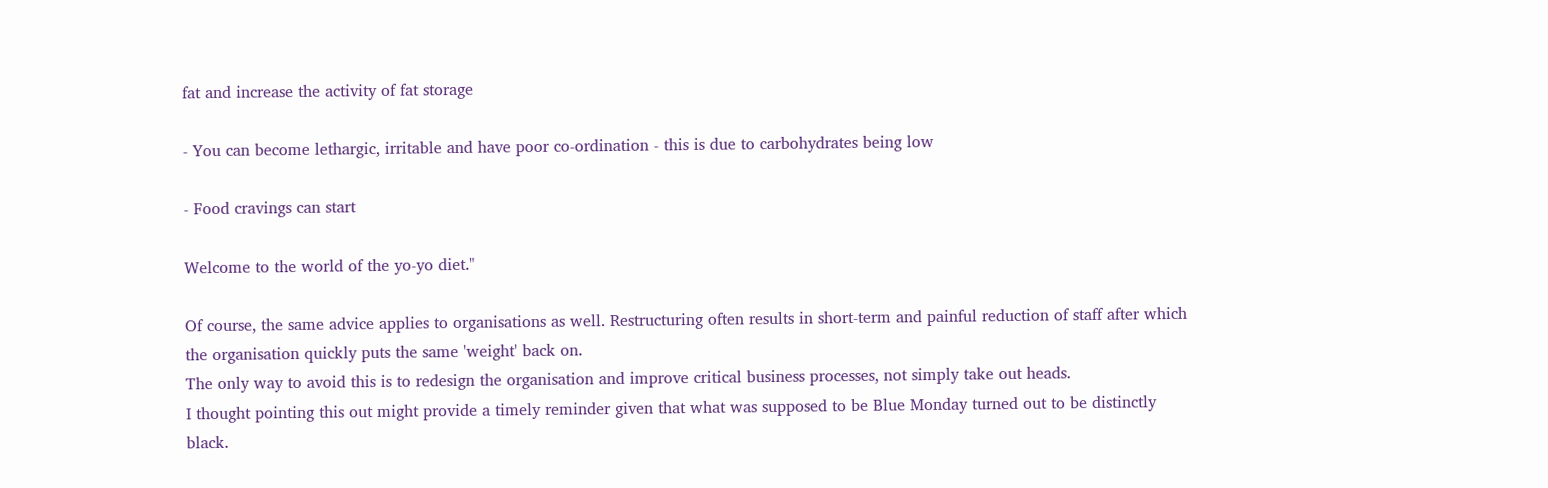fat and increase the activity of fat storage

- You can become lethargic, irritable and have poor co-ordination - this is due to carbohydrates being low

- Food cravings can start

Welcome to the world of the yo-yo diet."

Of course, the same advice applies to organisations as well. Restructuring often results in short-term and painful reduction of staff after which the organisation quickly puts the same 'weight' back on.
The only way to avoid this is to redesign the organisation and improve critical business processes, not simply take out heads.
I thought pointing this out might provide a timely reminder given that what was supposed to be Blue Monday turned out to be distinctly black.